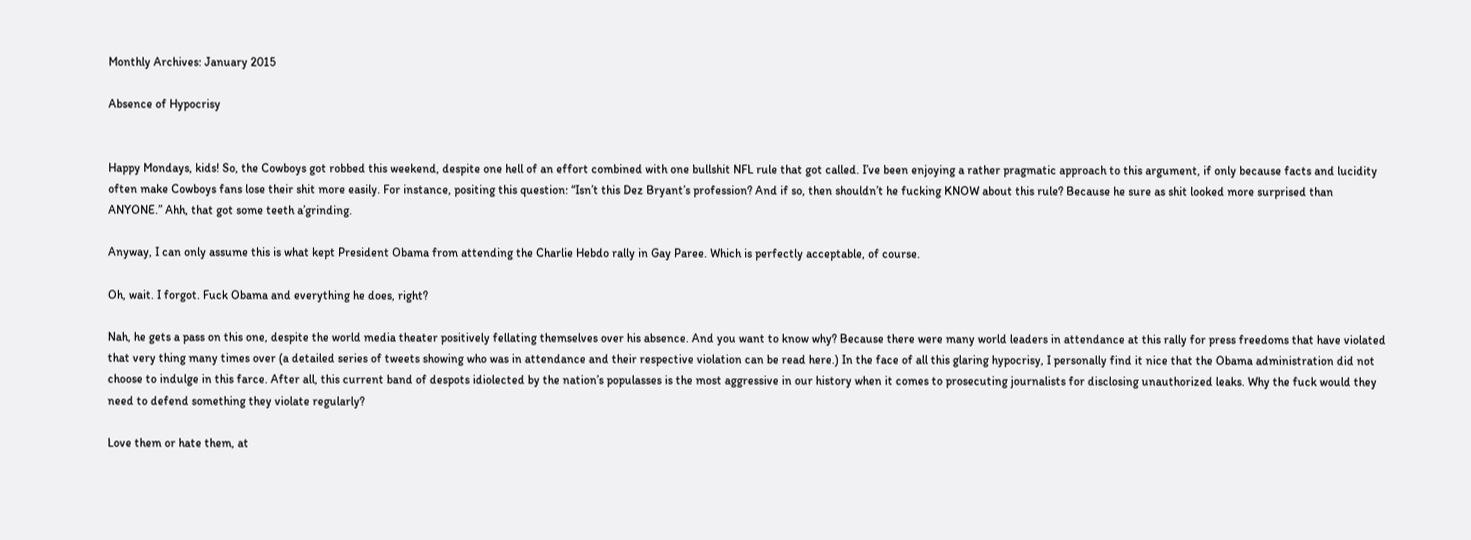Monthly Archives: January 2015

Absence of Hypocrisy


Happy Mondays, kids! So, the Cowboys got robbed this weekend, despite one hell of an effort combined with one bullshit NFL rule that got called. I’ve been enjoying a rather pragmatic approach to this argument, if only because facts and lucidity often make Cowboys fans lose their shit more easily. For instance, positing this question: “Isn’t this Dez Bryant’s profession? And if so, then shouldn’t he fucking KNOW about this rule? Because he sure as shit looked more surprised than ANYONE.” Ahh, that got some teeth a’grinding.

Anyway, I can only assume this is what kept President Obama from attending the Charlie Hebdo rally in Gay Paree. Which is perfectly acceptable, of course.

Oh, wait. I forgot. Fuck Obama and everything he does, right?

Nah, he gets a pass on this one, despite the world media theater positively fellating themselves over his absence. And you want to know why? Because there were many world leaders in attendance at this rally for press freedoms that have violated that very thing many times over (a detailed series of tweets showing who was in attendance and their respective violation can be read here.) In the face of all this glaring hypocrisy, I personally find it nice that the Obama administration did not choose to indulge in this farce. After all, this current band of despots idiolected by the nation’s populasses is the most aggressive in our history when it comes to prosecuting journalists for disclosing unauthorized leaks. Why the fuck would they need to defend something they violate regularly?

Love them or hate them, at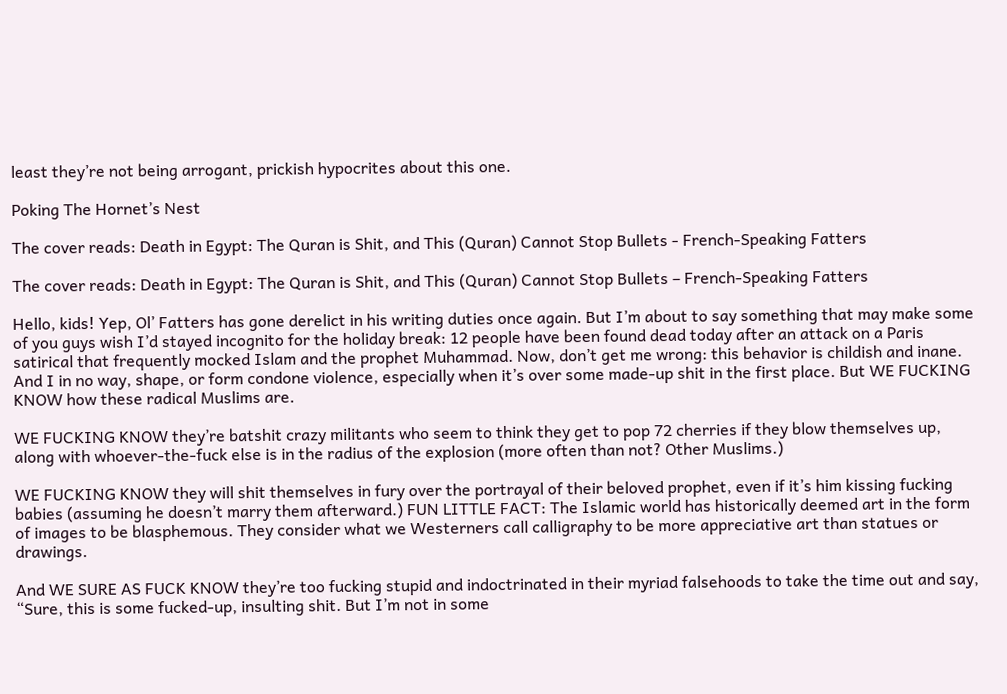least they’re not being arrogant, prickish hypocrites about this one.

Poking The Hornet’s Nest

The cover reads: Death in Egypt: The Quran is Shit, and This (Quran) Cannot Stop Bullets - French-Speaking Fatters

The cover reads: Death in Egypt: The Quran is Shit, and This (Quran) Cannot Stop Bullets – French-Speaking Fatters

Hello, kids! Yep, Ol’ Fatters has gone derelict in his writing duties once again. But I’m about to say something that may make some of you guys wish I’d stayed incognito for the holiday break: 12 people have been found dead today after an attack on a Paris satirical that frequently mocked Islam and the prophet Muhammad. Now, don’t get me wrong: this behavior is childish and inane. And I in no way, shape, or form condone violence, especially when it’s over some made-up shit in the first place. But WE FUCKING KNOW how these radical Muslims are.

WE FUCKING KNOW they’re batshit crazy militants who seem to think they get to pop 72 cherries if they blow themselves up, along with whoever-the-fuck else is in the radius of the explosion (more often than not? Other Muslims.)

WE FUCKING KNOW they will shit themselves in fury over the portrayal of their beloved prophet, even if it’s him kissing fucking babies (assuming he doesn’t marry them afterward.) FUN LITTLE FACT: The Islamic world has historically deemed art in the form of images to be blasphemous. They consider what we Westerners call calligraphy to be more appreciative art than statues or drawings.

And WE SURE AS FUCK KNOW they’re too fucking stupid and indoctrinated in their myriad falsehoods to take the time out and say, “Sure, this is some fucked-up, insulting shit. But I’m not in some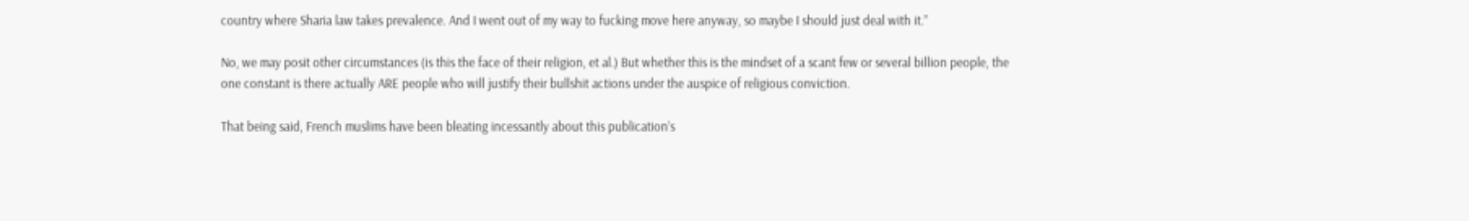country where Sharia law takes prevalence. And I went out of my way to fucking move here anyway, so maybe I should just deal with it.”

No, we may posit other circumstances (is this the face of their religion, et al.) But whether this is the mindset of a scant few or several billion people, the one constant is there actually ARE people who will justify their bullshit actions under the auspice of religious conviction.

That being said, French muslims have been bleating incessantly about this publication’s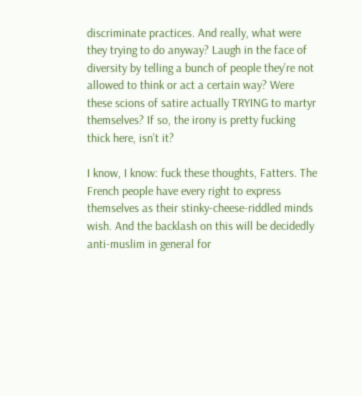discriminate practices. And really, what were they trying to do anyway? Laugh in the face of diversity by telling a bunch of people they’re not allowed to think or act a certain way? Were these scions of satire actually TRYING to martyr themselves? If so, the irony is pretty fucking thick here, isn’t it?

I know, I know: fuck these thoughts, Fatters. The French people have every right to express themselves as their stinky-cheese-riddled minds wish. And the backlash on this will be decidedly anti-muslim in general for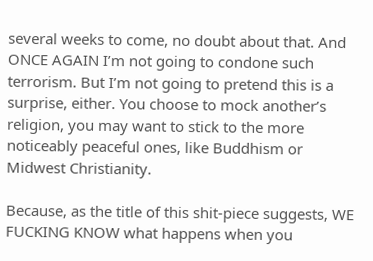several weeks to come, no doubt about that. And ONCE AGAIN I’m not going to condone such terrorism. But I’m not going to pretend this is a surprise, either. You choose to mock another’s religion, you may want to stick to the more noticeably peaceful ones, like Buddhism or Midwest Christianity.

Because, as the title of this shit-piece suggests, WE FUCKING KNOW what happens when you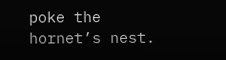poke the hornet’s nest.